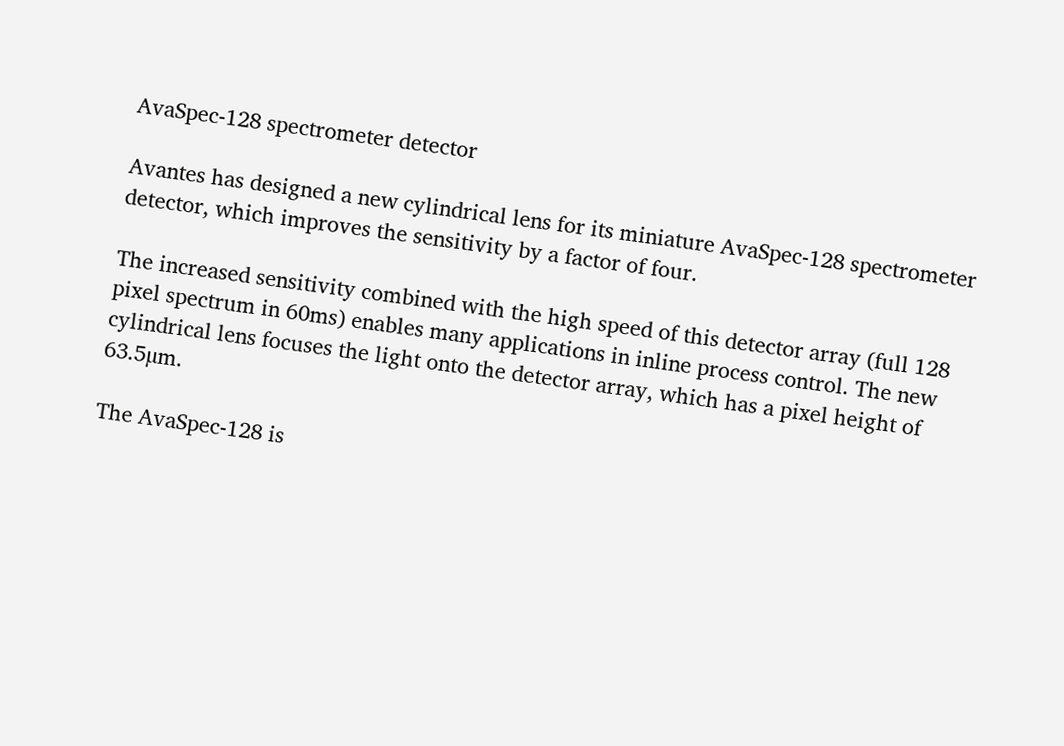AvaSpec-128 spectrometer detector

Avantes has designed a new cylindrical lens for its miniature AvaSpec-128 spectrometer detector, which improves the sensitivity by a factor of four.

The increased sensitivity combined with the high speed of this detector array (full 128 pixel spectrum in 60ms) enables many applications in inline process control. The new cylindrical lens focuses the light onto the detector array, which has a pixel height of 63.5µm.

The AvaSpec-128 is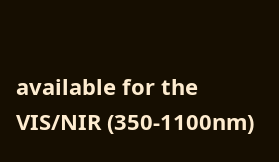available for the VIS/NIR (350-1100nm)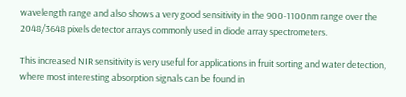wavelength range and also shows a very good sensitivity in the 900-1100nm range over the 2048/3648 pixels detector arrays commonly used in diode array spectrometers.

This increased NIR sensitivity is very useful for applications in fruit sorting and water detection, where most interesting absorption signals can be found in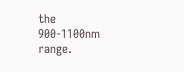the 900-1100nm range.